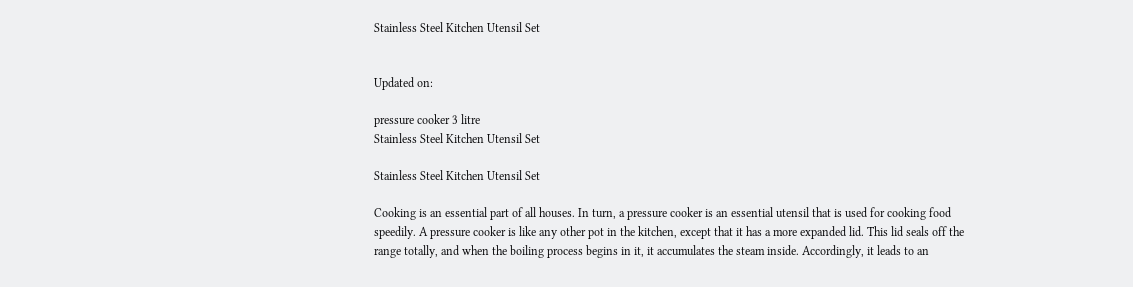Stainless Steel Kitchen Utensil Set


Updated on:

pressure cooker 3 litre
Stainless Steel Kitchen Utensil Set

Stainless Steel Kitchen Utensil Set

Cooking is an essential part of all houses. In turn, a pressure cooker is an essential utensil that is used for cooking food speedily. A pressure cooker is like any other pot in the kitchen, except that it has a more expanded lid. This lid seals off the range totally, and when the boiling process begins in it, it accumulates the steam inside. Accordingly, it leads to an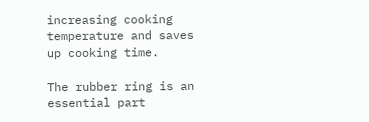increasing cooking temperature and saves up cooking time.

The rubber ring is an essential part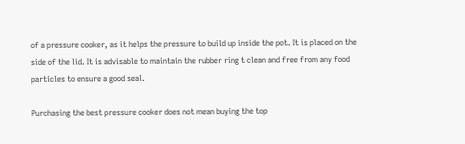of a pressure cooker, as it helps the pressure to build up inside the pot. It is placed on the side of the lid. It is advisable to maintain the rubber ring t clean and free from any food particles to ensure a good seal.

Purchasing the best pressure cooker does not mean buying the top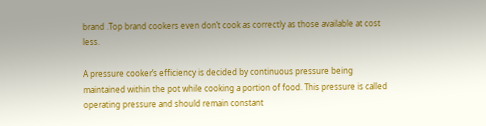brand .Top brand cookers even don’t cook as correctly as those available at cost less.

A pressure cooker’s efficiency is decided by continuous pressure being maintained within the pot while cooking a portion of food. This pressure is called operating pressure and should remain constant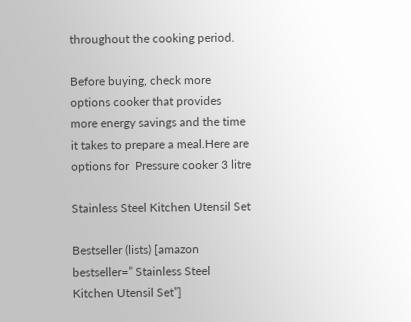throughout the cooking period.

Before buying, check more options cooker that provides more energy savings and the time it takes to prepare a meal.Here are options for  Pressure cooker 3 litre

Stainless Steel Kitchen Utensil Set

Bestseller (lists) [amazon bestseller=” Stainless Steel Kitchen Utensil Set”]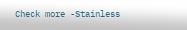Check more -Stainless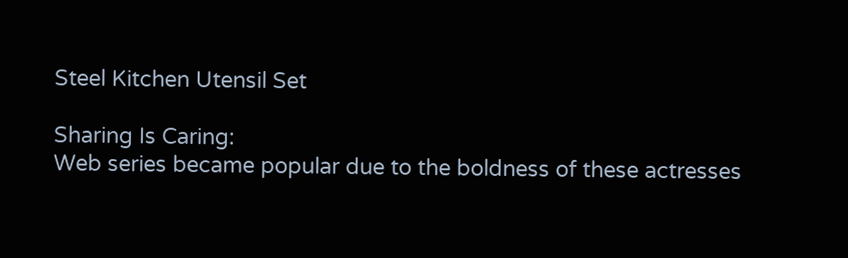Steel Kitchen Utensil Set

Sharing Is Caring:
Web series became popular due to the boldness of these actresses